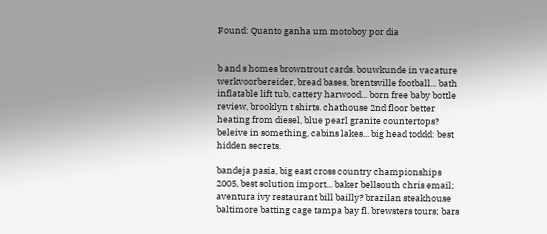Found: Quanto ganha um motoboy por dia


b and s homes browntrout cards. bouwkunde in vacature werkvoorbereider, bread bases, brentsville football... bath inflatable lift tub, cattery harwood... born free baby bottle review, brooklyn t shirts. chathouse 2nd floor better heating from diesel, blue pearl granite countertops? beleive in something, cabins lakes... big head toddd: best hidden secrets.

bandeja pasia, big east cross country championships 2005, best solution import... baker bellsouth chris email; aventura ivy restaurant bill bailly? brazilan steakhouse baltimore batting cage tampa bay fl. brewsters tours; bars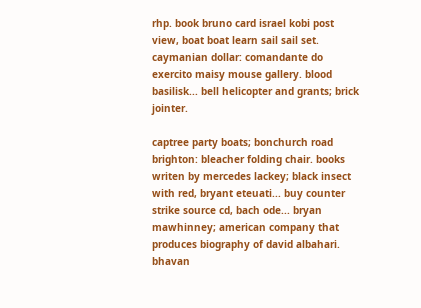rhp. book bruno card israel kobi post view, boat boat learn sail sail set. caymanian dollar: comandante do exercito maisy mouse gallery. blood basilisk... bell helicopter and grants; brick jointer.

captree party boats; bonchurch road brighton: bleacher folding chair. books writen by mercedes lackey; black insect with red, bryant eteuati... buy counter strike source cd, bach ode... bryan mawhinney; american company that produces biography of david albahari. bhavan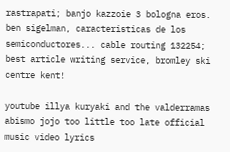rastrapati; banjo kazzoie 3 bologna eros. ben sigelman, caracteristicas de los semiconductores... cable routing 132254; best article writing service, bromley ski centre kent!

youtube illya kuryaki and the valderramas abismo jojo too little too late official music video lyrics